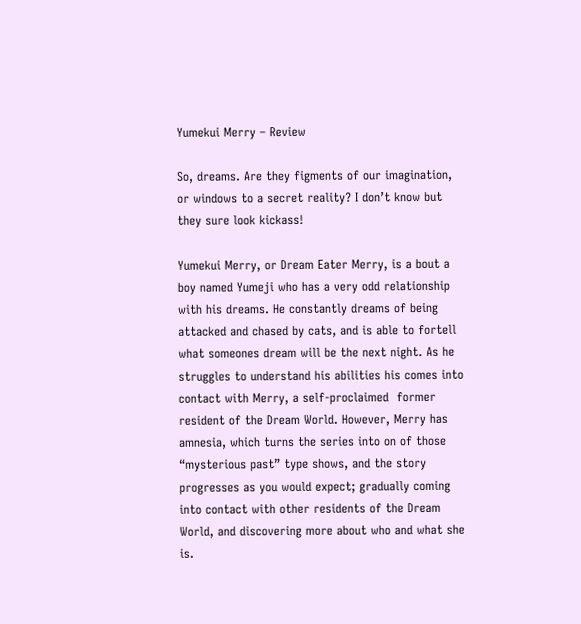Yumekui Merry – Review

So, dreams. Are they figments of our imagination, or windows to a secret reality? I don’t know but they sure look kickass!

Yumekui Merry, or Dream Eater Merry, is a bout a boy named Yumeji who has a very odd relationship with his dreams. He constantly dreams of being attacked and chased by cats, and is able to fortell what someones dream will be the next night. As he struggles to understand his abilities his comes into contact with Merry, a self-proclaimed  former resident of the Dream World. However, Merry has amnesia, which turns the series into on of those “mysterious past” type shows, and the story progresses as you would expect; gradually coming into contact with other residents of the Dream World, and discovering more about who and what she is.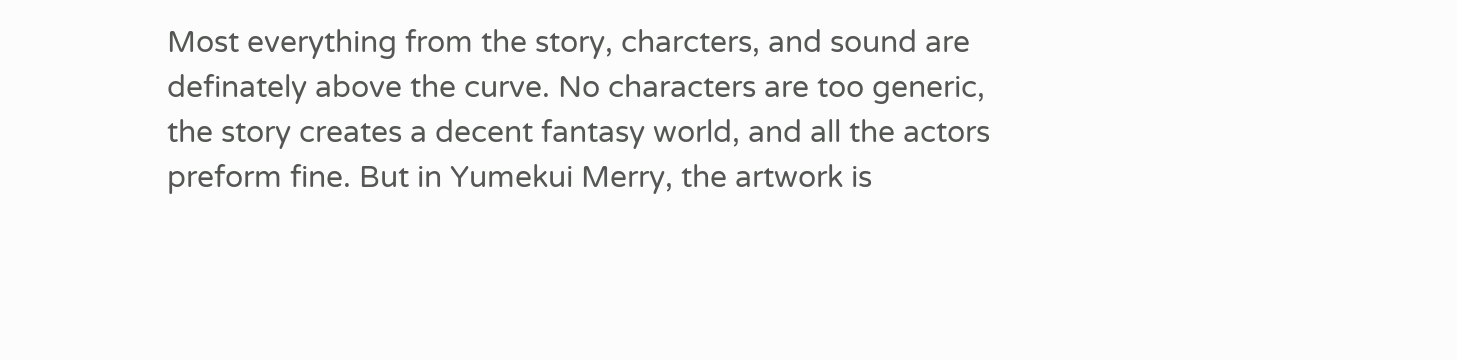Most everything from the story, charcters, and sound are definately above the curve. No characters are too generic, the story creates a decent fantasy world, and all the actors preform fine. But in Yumekui Merry, the artwork is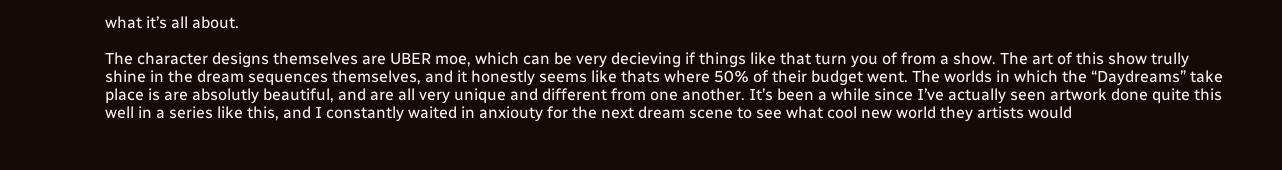what it’s all about.

The character designs themselves are UBER moe, which can be very decieving if things like that turn you of from a show. The art of this show trully shine in the dream sequences themselves, and it honestly seems like thats where 50% of their budget went. The worlds in which the “Daydreams” take place is are absolutly beautiful, and are all very unique and different from one another. It’s been a while since I’ve actually seen artwork done quite this well in a series like this, and I constantly waited in anxiouty for the next dream scene to see what cool new world they artists would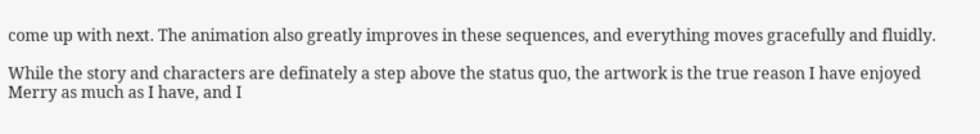come up with next. The animation also greatly improves in these sequences, and everything moves gracefully and fluidly.

While the story and characters are definately a step above the status quo, the artwork is the true reason I have enjoyed Merry as much as I have, and I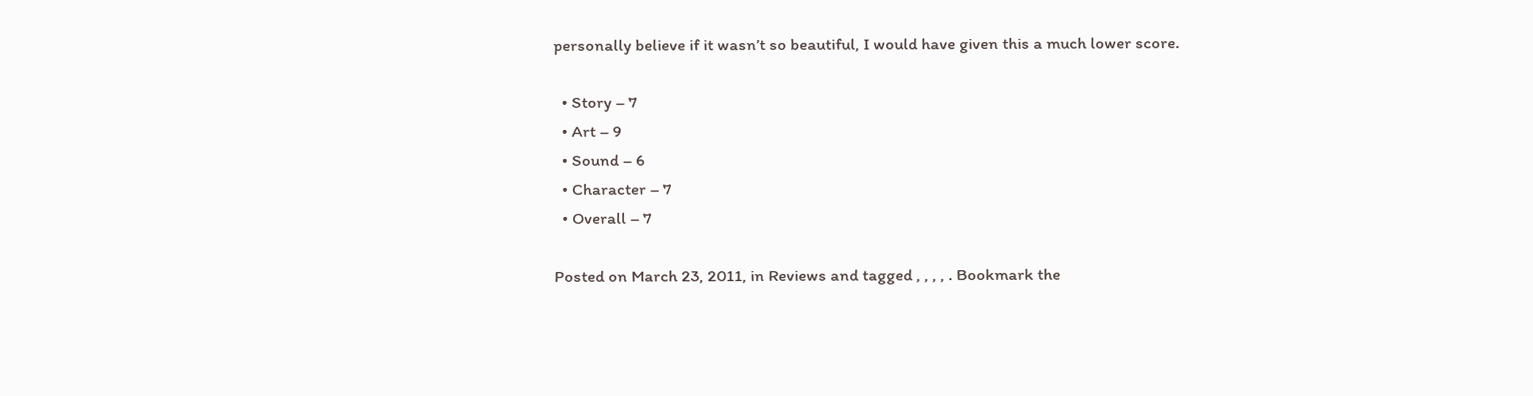personally believe if it wasn’t so beautiful, I would have given this a much lower score.

  • Story – 7
  • Art – 9
  • Sound – 6
  • Character – 7
  • Overall – 7

Posted on March 23, 2011, in Reviews and tagged , , , , . Bookmark the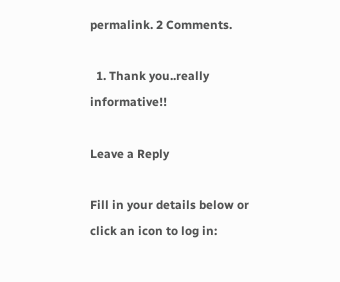permalink. 2 Comments.

  1. Thank you..really informative!!

Leave a Reply

Fill in your details below or click an icon to log in: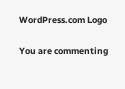WordPress.com Logo

You are commenting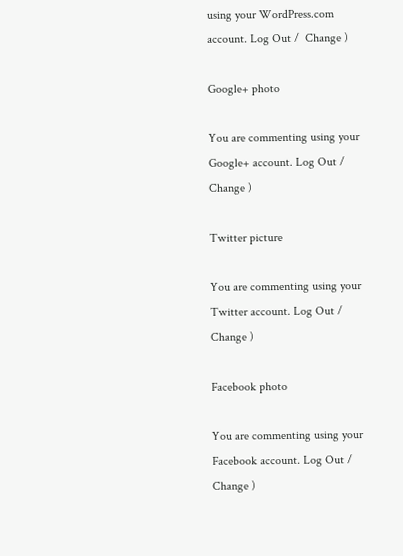using your WordPress.com account. Log Out /  Change )

Google+ photo

You are commenting using your Google+ account. Log Out /  Change )

Twitter picture

You are commenting using your Twitter account. Log Out /  Change )

Facebook photo

You are commenting using your Facebook account. Log Out /  Change )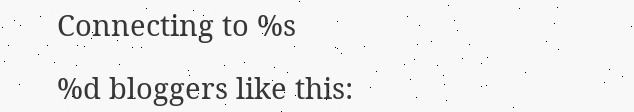Connecting to %s

%d bloggers like this: